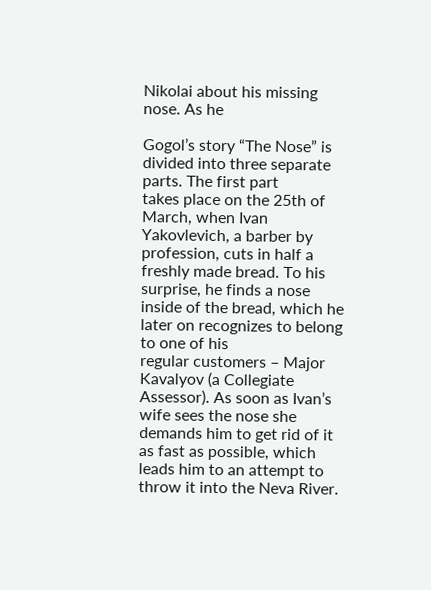Nikolai about his missing nose. As he

Gogol’s story “The Nose” is divided into three separate parts. The first part
takes place on the 25th of March, when Ivan Yakovlevich, a barber by
profession, cuts in half a freshly made bread. To his surprise, he finds a nose
inside of the bread, which he later on recognizes to belong to one of his
regular customers – Major Kavalyov (a Collegiate Assessor). As soon as Ivan’s
wife sees the nose she demands him to get rid of it as fast as possible, which
leads him to an attempt to throw it into the Neva River.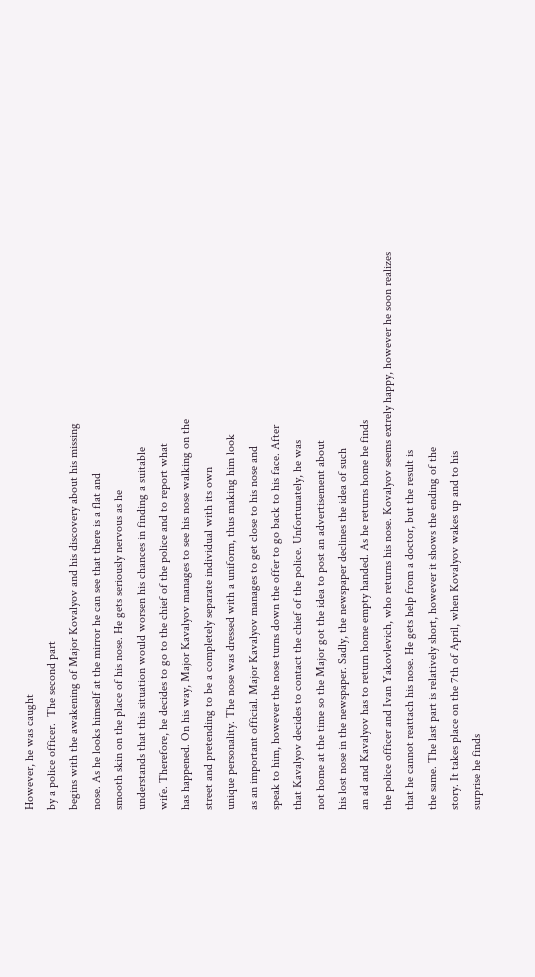However, he was caught
by a police officer.  The second part
begins with the awakening of Major Kovalyov and his discovery about his missing
nose. As he looks himself at the mirror he can see that there is a flat and
smooth skin on the place of his nose. He gets seriously nervous as he
understands that this situation would worsen his chances in finding a suitable
wife. Therefore, he decides to go to the chief of the police and to report what
has happened. On his way, Major Kavalyov manages to see his nose walking on the
street and pretending to be a completely separate individual with its own
unique personality. The nose was dressed with a uniform, thus making him look
as an important official. Major Kavalyov manages to get close to his nose and
speak to him, however the nose turns down the offer to go back to his face. After
that Kavalyov decides to contact the chief of the police. Unfortunately, he was
not home at the time so the Major got the idea to post an advertisement about
his lost nose in the newspaper. Sadly, the newspaper declines the idea of such
an ad and Kavalyov has to return home empty handed. As he returns home he finds
the police officer and Ivan Yakovlevich, who returns his nose. Kovalyov seems extrely happy, however he soon realizes
that he cannot reattach his nose. He gets help from a doctor, but the result is
the same. The last part is relatively short, however it shows the ending of the
story. It takes place on the 7th of April, when Kovalyov wakes up and to his
surprise he finds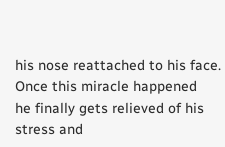his nose reattached to his face. Once this miracle happened
he finally gets relieved of his stress and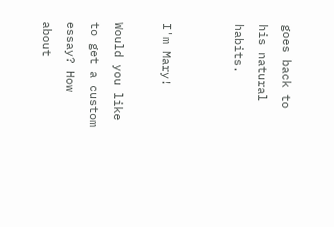goes back to his natural habits.


I'm Mary!

Would you like to get a custom essay? How about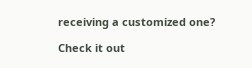receiving a customized one?

Check it out